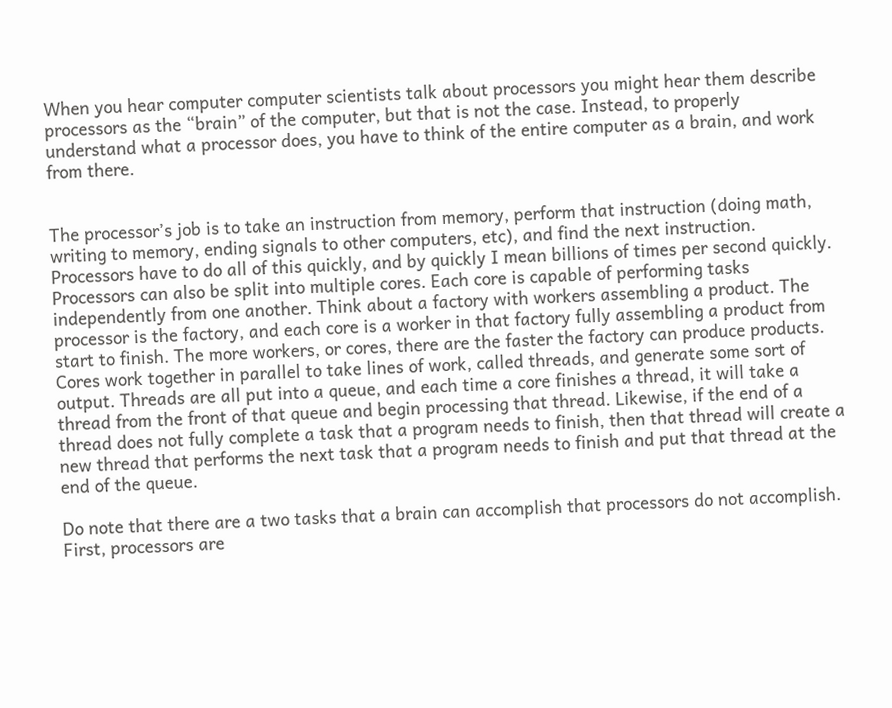When you hear computer computer scientists talk about processors you might hear them describe processors as the “brain” of the computer, but that is not the case. Instead, to properly understand what a processor does, you have to think of the entire computer as a brain, and work from there.


The processor’s job is to take an instruction from memory, perform that instruction (doing math, writing to memory, ending signals to other computers, etc), and find the next instruction. Processors have to do all of this quickly, and by quickly I mean billions of times per second quickly. Processors can also be split into multiple cores. Each core is capable of performing tasks independently from one another. Think about a factory with workers assembling a product. The processor is the factory, and each core is a worker in that factory fully assembling a product from start to finish. The more workers, or cores, there are the faster the factory can produce products. Cores work together in parallel to take lines of work, called threads, and generate some sort of output. Threads are all put into a queue, and each time a core finishes a thread, it will take a thread from the front of that queue and begin processing that thread. Likewise, if the end of a thread does not fully complete a task that a program needs to finish, then that thread will create a new thread that performs the next task that a program needs to finish and put that thread at the end of the queue.

Do note that there are a two tasks that a brain can accomplish that processors do not accomplish. First, processors are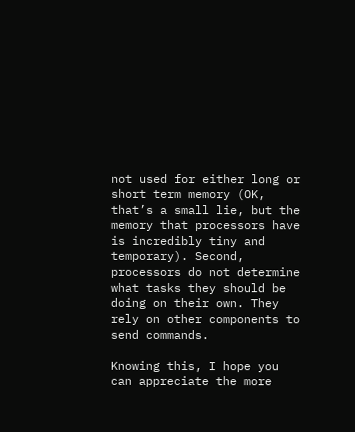not used for either long or short term memory (OK, that’s a small lie, but the memory that processors have is incredibly tiny and temporary). Second, processors do not determine what tasks they should be doing on their own. They rely on other components to send commands.

Knowing this, I hope you can appreciate the more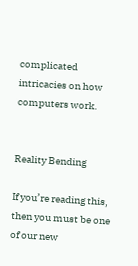complicated intricacies on how computers work.


Reality Bending

If you’re reading this, then you must be one of our new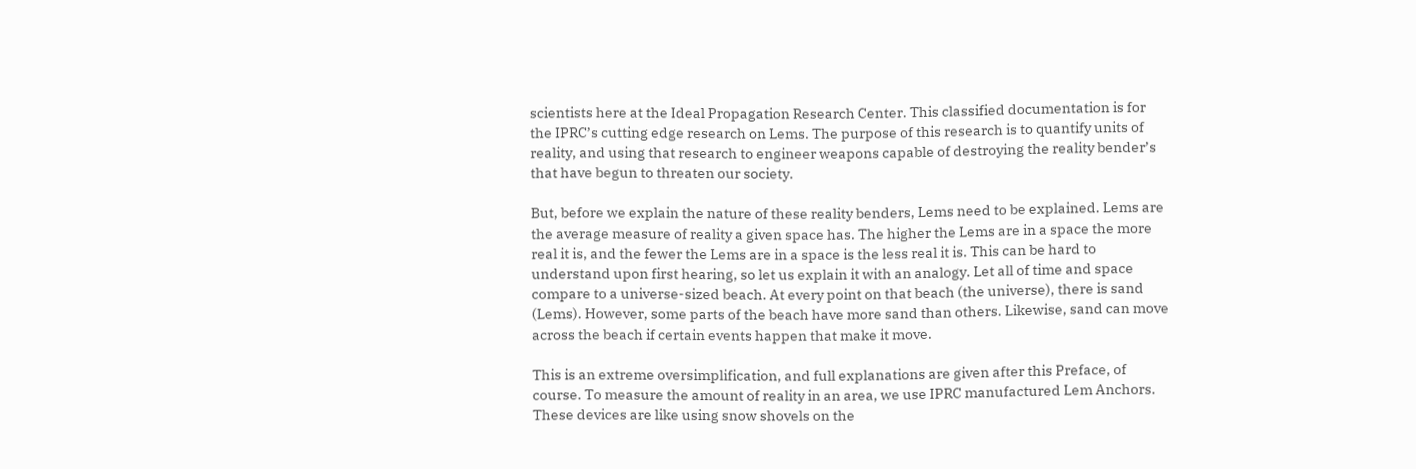scientists here at the Ideal Propagation Research Center. This classified documentation is for the IPRC’s cutting edge research on Lems. The purpose of this research is to quantify units of reality, and using that research to engineer weapons capable of destroying the reality bender’s that have begun to threaten our society.

But, before we explain the nature of these reality benders, Lems need to be explained. Lems are the average measure of reality a given space has. The higher the Lems are in a space the more real it is, and the fewer the Lems are in a space is the less real it is. This can be hard to understand upon first hearing, so let us explain it with an analogy. Let all of time and space compare to a universe-sized beach. At every point on that beach (the universe), there is sand (Lems). However, some parts of the beach have more sand than others. Likewise, sand can move across the beach if certain events happen that make it move.

This is an extreme oversimplification, and full explanations are given after this Preface, of course. To measure the amount of reality in an area, we use IPRC manufactured Lem Anchors. These devices are like using snow shovels on the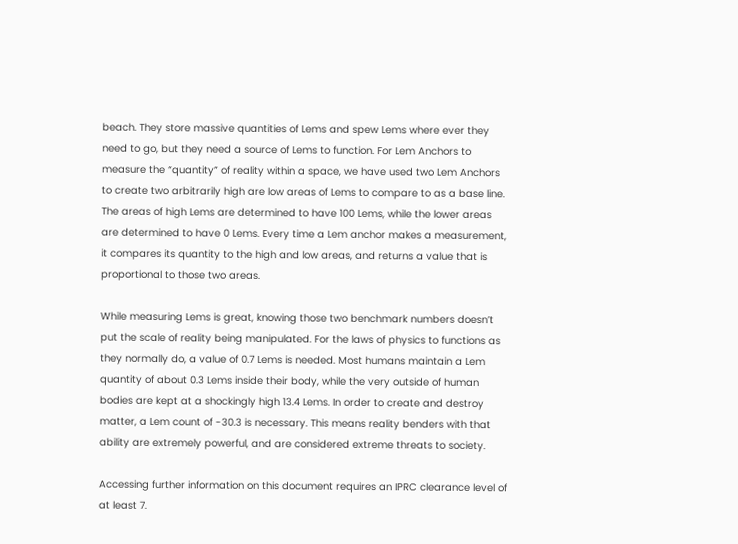beach. They store massive quantities of Lems and spew Lems where ever they need to go, but they need a source of Lems to function. For Lem Anchors to measure the “quantity” of reality within a space, we have used two Lem Anchors to create two arbitrarily high are low areas of Lems to compare to as a base line. The areas of high Lems are determined to have 100 Lems, while the lower areas are determined to have 0 Lems. Every time a Lem anchor makes a measurement, it compares its quantity to the high and low areas, and returns a value that is proportional to those two areas.

While measuring Lems is great, knowing those two benchmark numbers doesn’t put the scale of reality being manipulated. For the laws of physics to functions as they normally do, a value of 0.7 Lems is needed. Most humans maintain a Lem quantity of about 0.3 Lems inside their body, while the very outside of human bodies are kept at a shockingly high 13.4 Lems. In order to create and destroy matter, a Lem count of -30.3 is necessary. This means reality benders with that ability are extremely powerful, and are considered extreme threats to society.

Accessing further information on this document requires an IPRC clearance level of at least 7.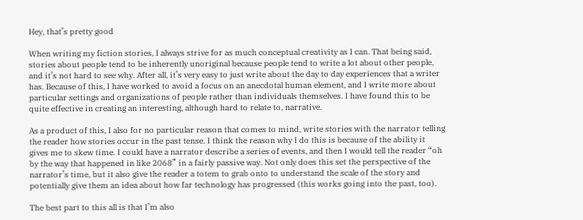Hey, that’s pretty good

When writing my fiction stories, I always strive for as much conceptual creativity as I can. That being said, stories about people tend to be inherently unoriginal because people tend to write a lot about other people, and it’s not hard to see why. After all, it’s very easy to just write about the day to day experiences that a writer has. Because of this, I have worked to avoid a focus on an anecdotal human element, and I write more about particular settings and organizations of people rather than individuals themselves. I have found this to be quite effective in creating an interesting, although hard to relate to, narrative.

As a product of this, I also for no particular reason that comes to mind, write stories with the narrator telling the reader how stories occur in the past tense. I think the reason why I do this is because of the ability it gives me to skew time. I could have a narrator describe a series of events, and then I would tell the reader “oh by the way that happened in like 2068” in a fairly passive way. Not only does this set the perspective of the narrator’s time, but it also give the reader a totem to grab onto to understand the scale of the story and potentially give them an idea about how far technology has progressed (this works going into the past, too).

The best part to this all is that I’m also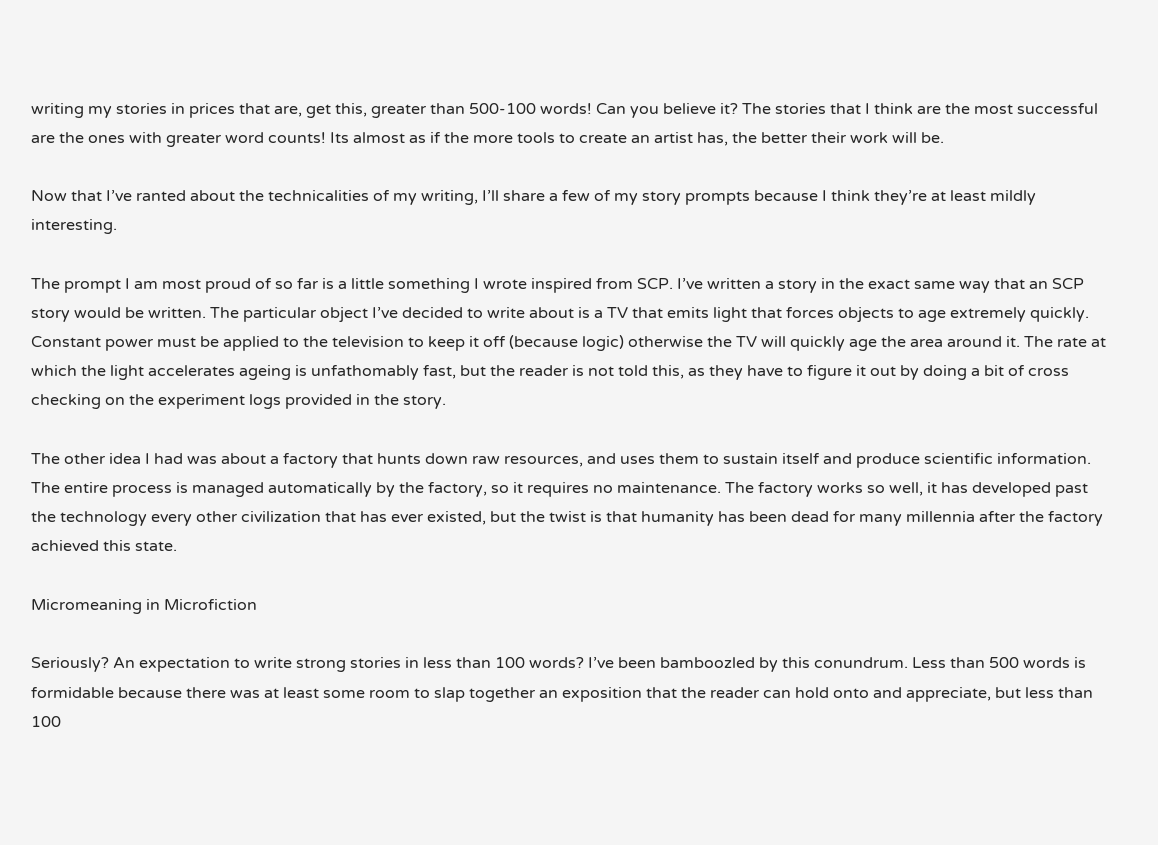writing my stories in prices that are, get this, greater than 500-100 words! Can you believe it? The stories that I think are the most successful are the ones with greater word counts! Its almost as if the more tools to create an artist has, the better their work will be.

Now that I’ve ranted about the technicalities of my writing, I’ll share a few of my story prompts because I think they’re at least mildly interesting.

The prompt I am most proud of so far is a little something I wrote inspired from SCP. I’ve written a story in the exact same way that an SCP story would be written. The particular object I’ve decided to write about is a TV that emits light that forces objects to age extremely quickly. Constant power must be applied to the television to keep it off (because logic) otherwise the TV will quickly age the area around it. The rate at which the light accelerates ageing is unfathomably fast, but the reader is not told this, as they have to figure it out by doing a bit of cross checking on the experiment logs provided in the story.

The other idea I had was about a factory that hunts down raw resources, and uses them to sustain itself and produce scientific information. The entire process is managed automatically by the factory, so it requires no maintenance. The factory works so well, it has developed past the technology every other civilization that has ever existed, but the twist is that humanity has been dead for many millennia after the factory achieved this state.

Micromeaning in Microfiction

Seriously? An expectation to write strong stories in less than 100 words? I’ve been bamboozled by this conundrum. Less than 500 words is formidable because there was at least some room to slap together an exposition that the reader can hold onto and appreciate, but less than 100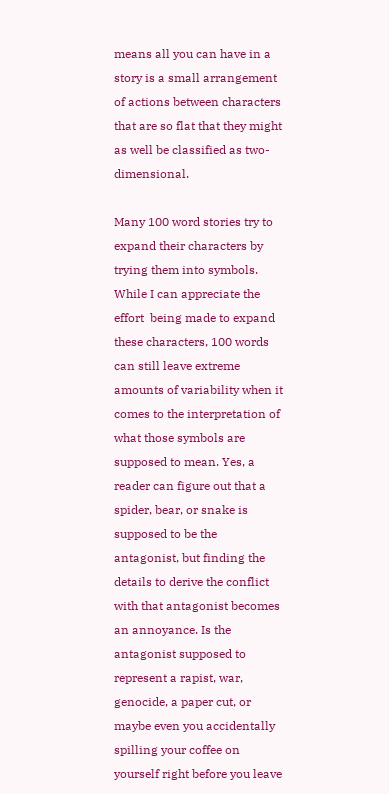means all you can have in a story is a small arrangement of actions between characters that are so flat that they might as well be classified as two-dimensional.

Many 100 word stories try to expand their characters by trying them into symbols. While I can appreciate the effort  being made to expand these characters, 100 words can still leave extreme amounts of variability when it comes to the interpretation of what those symbols are supposed to mean. Yes, a reader can figure out that a spider, bear, or snake is supposed to be the antagonist, but finding the details to derive the conflict with that antagonist becomes an annoyance. Is the antagonist supposed to represent a rapist, war, genocide, a paper cut, or maybe even you accidentally spilling your coffee on yourself right before you leave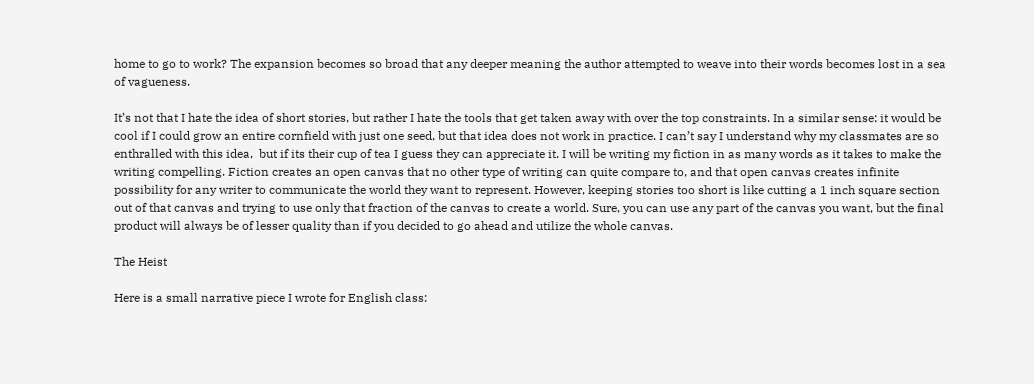home to go to work? The expansion becomes so broad that any deeper meaning the author attempted to weave into their words becomes lost in a sea of vagueness.

It’s not that I hate the idea of short stories, but rather I hate the tools that get taken away with over the top constraints. In a similar sense: it would be cool if I could grow an entire cornfield with just one seed, but that idea does not work in practice. I can’t say I understand why my classmates are so enthralled with this idea,  but if its their cup of tea I guess they can appreciate it. I will be writing my fiction in as many words as it takes to make the writing compelling. Fiction creates an open canvas that no other type of writing can quite compare to, and that open canvas creates infinite possibility for any writer to communicate the world they want to represent. However, keeping stories too short is like cutting a 1 inch square section out of that canvas and trying to use only that fraction of the canvas to create a world. Sure, you can use any part of the canvas you want, but the final product will always be of lesser quality than if you decided to go ahead and utilize the whole canvas.

The Heist

Here is a small narrative piece I wrote for English class: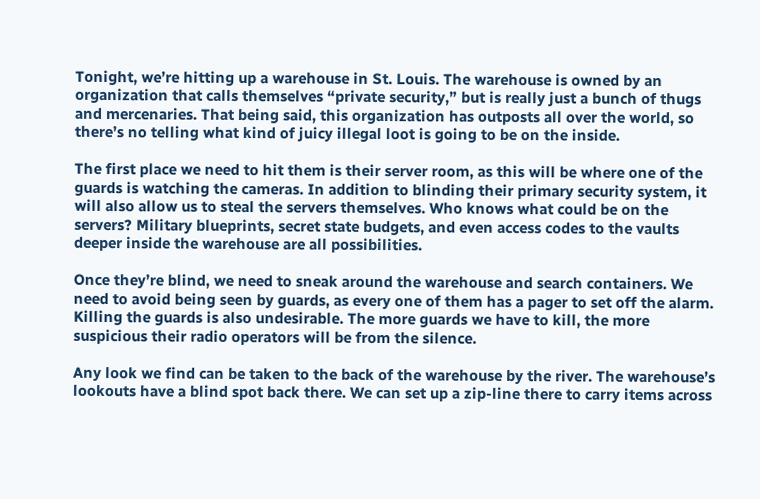Tonight, we’re hitting up a warehouse in St. Louis. The warehouse is owned by an organization that calls themselves “private security,” but is really just a bunch of thugs and mercenaries. That being said, this organization has outposts all over the world, so there’s no telling what kind of juicy illegal loot is going to be on the inside.

The first place we need to hit them is their server room, as this will be where one of the guards is watching the cameras. In addition to blinding their primary security system, it will also allow us to steal the servers themselves. Who knows what could be on the servers? Military blueprints, secret state budgets, and even access codes to the vaults deeper inside the warehouse are all possibilities.

Once they’re blind, we need to sneak around the warehouse and search containers. We need to avoid being seen by guards, as every one of them has a pager to set off the alarm. Killing the guards is also undesirable. The more guards we have to kill, the more suspicious their radio operators will be from the silence.

Any look we find can be taken to the back of the warehouse by the river. The warehouse’s lookouts have a blind spot back there. We can set up a zip-line there to carry items across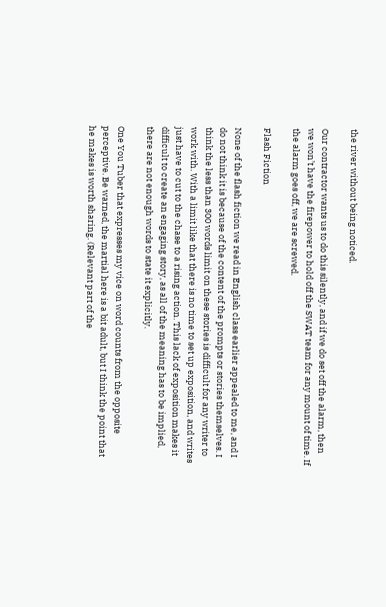the river without being noticed.

Our contractor wants us to do this silently, and if we do set off the alarm, then we won’t have the firepower to hold off the SWAT team for any mount of time. If the alarm goes off, we are screwed.

Flash Fiction

None of the flash fiction we read in English class earlier appealed to me, and I do not think it is because of the content of the prompts or stories themselves. I think the less than 300 words limit on these stories is difficult for any writer to work with. With a limit like that there is no time to set up exposition, and writes just have to cut to the chase to a rising action. This lack of exposition makes it difficult to create an engaging story, as all of the meaning has to be implied, there are not enough words to state it explicitly.

One You Tuber that expresses my vice on word counts from the opposite perceptive. Be warned, the martial here is a bit adult, but I think the point that he makes is worth sharing. (Relevant part of the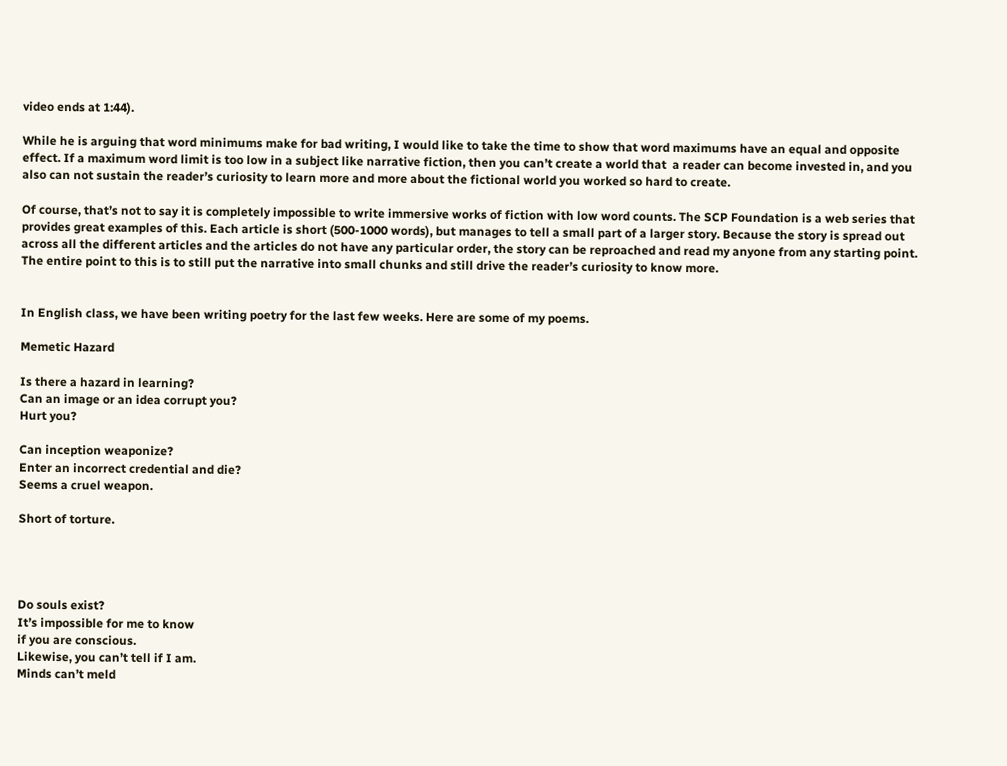video ends at 1:44).

While he is arguing that word minimums make for bad writing, I would like to take the time to show that word maximums have an equal and opposite effect. If a maximum word limit is too low in a subject like narrative fiction, then you can’t create a world that  a reader can become invested in, and you also can not sustain the reader’s curiosity to learn more and more about the fictional world you worked so hard to create.

Of course, that’s not to say it is completely impossible to write immersive works of fiction with low word counts. The SCP Foundation is a web series that provides great examples of this. Each article is short (500-1000 words), but manages to tell a small part of a larger story. Because the story is spread out across all the different articles and the articles do not have any particular order, the story can be reproached and read my anyone from any starting point. The entire point to this is to still put the narrative into small chunks and still drive the reader’s curiosity to know more.


In English class, we have been writing poetry for the last few weeks. Here are some of my poems.

Memetic Hazard

Is there a hazard in learning?
Can an image or an idea corrupt you?
Hurt you?

Can inception weaponize?
Enter an incorrect credential and die?
Seems a cruel weapon.

Short of torture.




Do souls exist?
It’s impossible for me to know
if you are conscious.
Likewise, you can’t tell if I am.
Minds can’t meld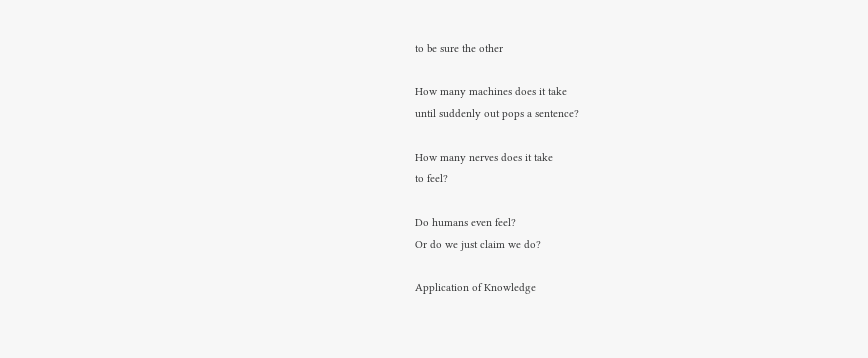to be sure the other

How many machines does it take
until suddenly out pops a sentence?

How many nerves does it take
to feel?

Do humans even feel?
Or do we just claim we do?

Application of Knowledge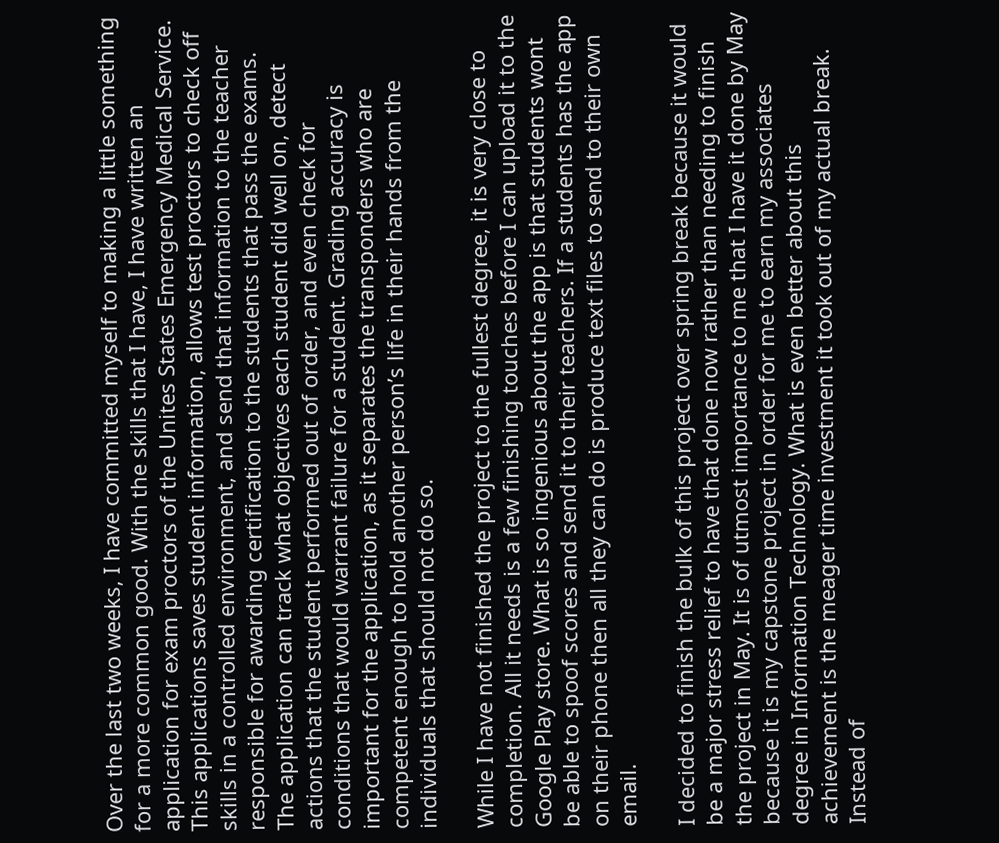Over the last two weeks, I have committed myself to making a little something for a more common good. With the skills that I have, I have written an application for exam proctors of the Unites States Emergency Medical Service. This applications saves student information, allows test proctors to check off skills in a controlled environment, and send that information to the teacher responsible for awarding certification to the students that pass the exams. The application can track what objectives each student did well on, detect actions that the student performed out of order, and even check for conditions that would warrant failure for a student. Grading accuracy is important for the application, as it separates the transponders who are competent enough to hold another person’s life in their hands from the individuals that should not do so.

While I have not finished the project to the fullest degree, it is very close to completion. All it needs is a few finishing touches before I can upload it to the Google Play store. What is so ingenious about the app is that students wont be able to spoof scores and send it to their teachers. If a students has the app on their phone then all they can do is produce text files to send to their own email.

I decided to finish the bulk of this project over spring break because it would be a major stress relief to have that done now rather than needing to finish the project in May. It is of utmost importance to me that I have it done by May because it is my capstone project in order for me to earn my associates degree in Information Technology. What is even better about this achievement is the meager time investment it took out of my actual break. Instead of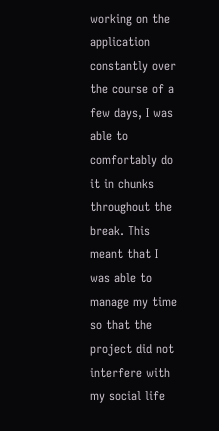working on the application constantly over the course of a few days, I was able to comfortably do it in chunks throughout the break. This meant that I was able to manage my time so that the project did not interfere with my social life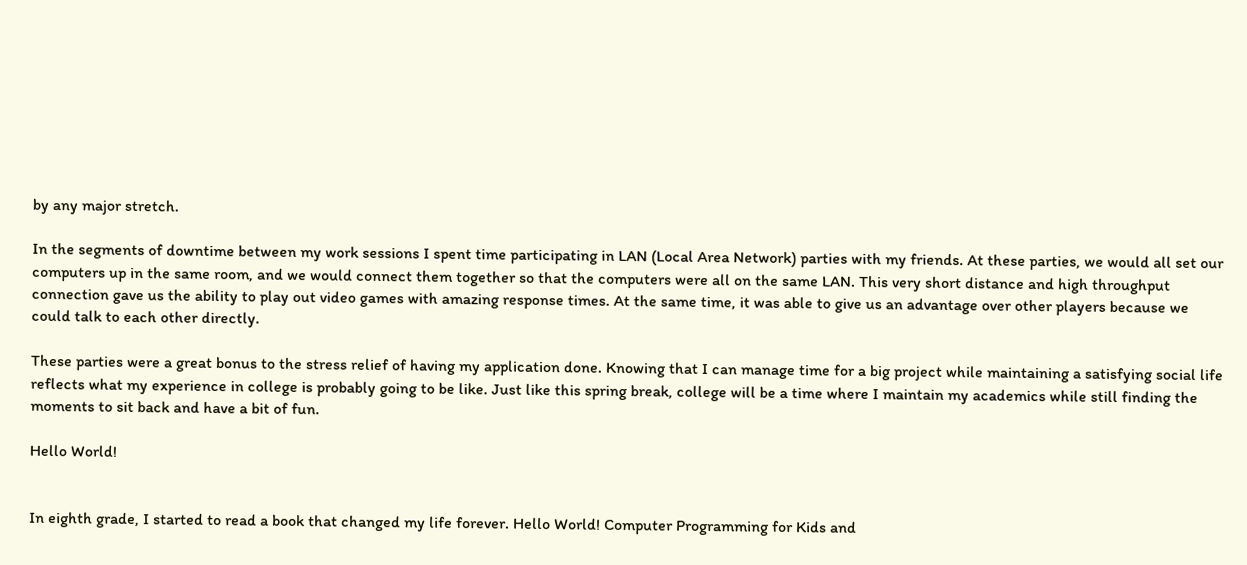by any major stretch.

In the segments of downtime between my work sessions I spent time participating in LAN (Local Area Network) parties with my friends. At these parties, we would all set our computers up in the same room, and we would connect them together so that the computers were all on the same LAN. This very short distance and high throughput connection gave us the ability to play out video games with amazing response times. At the same time, it was able to give us an advantage over other players because we could talk to each other directly.

These parties were a great bonus to the stress relief of having my application done. Knowing that I can manage time for a big project while maintaining a satisfying social life reflects what my experience in college is probably going to be like. Just like this spring break, college will be a time where I maintain my academics while still finding the moments to sit back and have a bit of fun.

Hello World!


In eighth grade, I started to read a book that changed my life forever. Hello World! Computer Programming for Kids and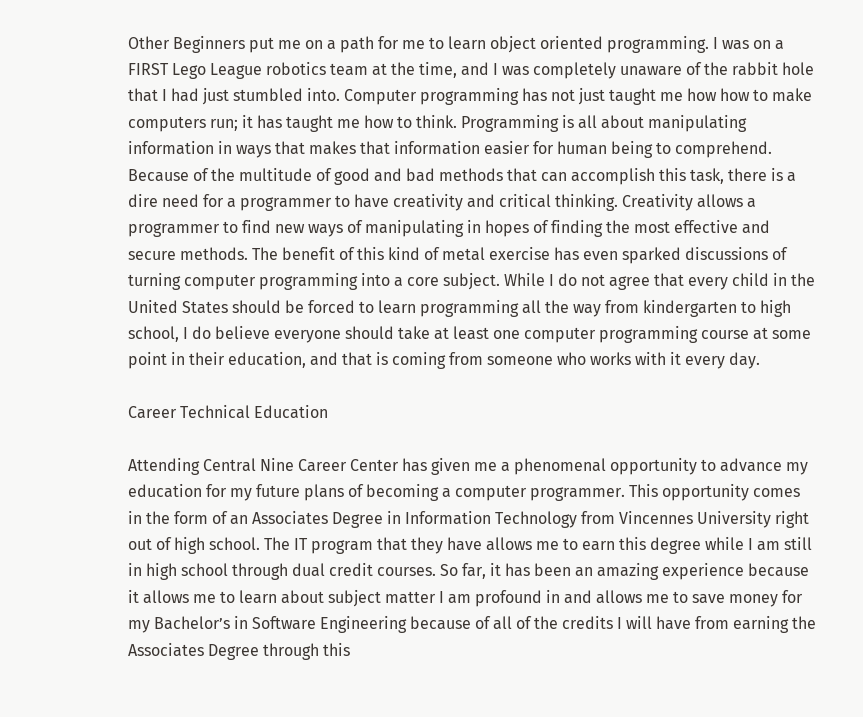Other Beginners put me on a path for me to learn object oriented programming. I was on a FIRST Lego League robotics team at the time, and I was completely unaware of the rabbit hole that I had just stumbled into. Computer programming has not just taught me how how to make computers run; it has taught me how to think. Programming is all about manipulating information in ways that makes that information easier for human being to comprehend. Because of the multitude of good and bad methods that can accomplish this task, there is a dire need for a programmer to have creativity and critical thinking. Creativity allows a programmer to find new ways of manipulating in hopes of finding the most effective and secure methods. The benefit of this kind of metal exercise has even sparked discussions of turning computer programming into a core subject. While I do not agree that every child in the United States should be forced to learn programming all the way from kindergarten to high school, I do believe everyone should take at least one computer programming course at some point in their education, and that is coming from someone who works with it every day.

Career Technical Education

Attending Central Nine Career Center has given me a phenomenal opportunity to advance my education for my future plans of becoming a computer programmer. This opportunity comes in the form of an Associates Degree in Information Technology from Vincennes University right out of high school. The IT program that they have allows me to earn this degree while I am still in high school through dual credit courses. So far, it has been an amazing experience because it allows me to learn about subject matter I am profound in and allows me to save money for my Bachelor’s in Software Engineering because of all of the credits I will have from earning the Associates Degree through this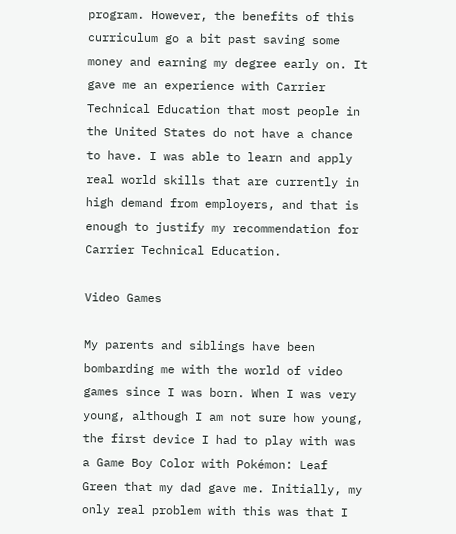program. However, the benefits of this curriculum go a bit past saving some money and earning my degree early on. It gave me an experience with Carrier Technical Education that most people in the United States do not have a chance to have. I was able to learn and apply real world skills that are currently in high demand from employers, and that is enough to justify my recommendation for Carrier Technical Education.

Video Games

My parents and siblings have been bombarding me with the world of video games since I was born. When I was very young, although I am not sure how young, the first device I had to play with was a Game Boy Color with Pokémon: Leaf Green that my dad gave me. Initially, my only real problem with this was that I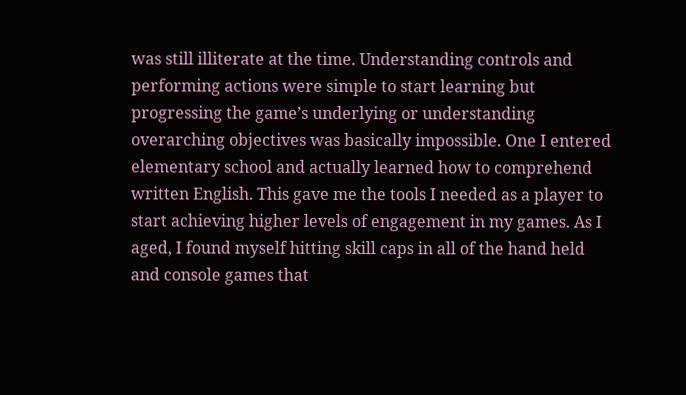was still illiterate at the time. Understanding controls and performing actions were simple to start learning but progressing the game’s underlying or understanding overarching objectives was basically impossible. One I entered elementary school and actually learned how to comprehend written English. This gave me the tools I needed as a player to start achieving higher levels of engagement in my games. As I aged, I found myself hitting skill caps in all of the hand held and console games that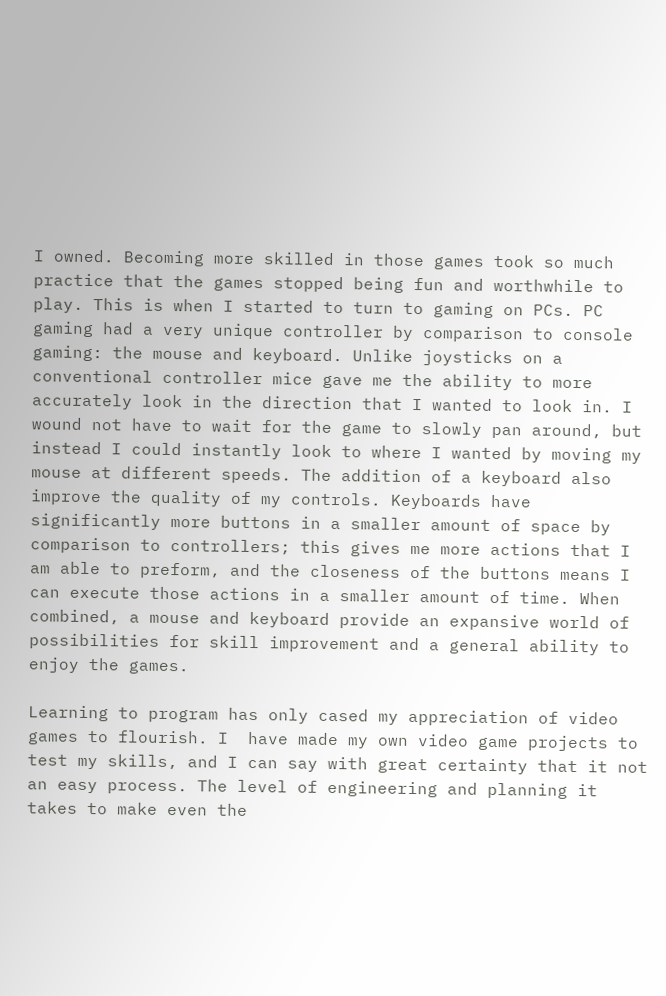I owned. Becoming more skilled in those games took so much practice that the games stopped being fun and worthwhile to play. This is when I started to turn to gaming on PCs. PC gaming had a very unique controller by comparison to console gaming: the mouse and keyboard. Unlike joysticks on a conventional controller mice gave me the ability to more accurately look in the direction that I wanted to look in. I wound not have to wait for the game to slowly pan around, but instead I could instantly look to where I wanted by moving my mouse at different speeds. The addition of a keyboard also improve the quality of my controls. Keyboards have significantly more buttons in a smaller amount of space by comparison to controllers; this gives me more actions that I am able to preform, and the closeness of the buttons means I can execute those actions in a smaller amount of time. When combined, a mouse and keyboard provide an expansive world of possibilities for skill improvement and a general ability to enjoy the games.

Learning to program has only cased my appreciation of video games to flourish. I  have made my own video game projects to test my skills, and I can say with great certainty that it not an easy process. The level of engineering and planning it takes to make even the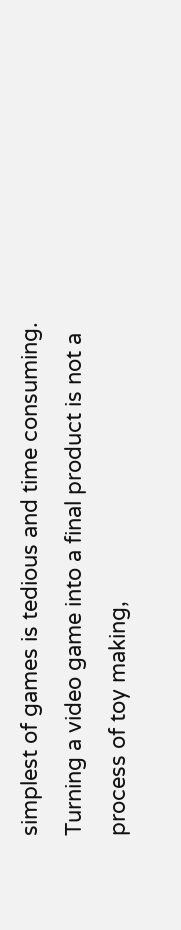simplest of games is tedious and time consuming. Turning a video game into a final product is not a process of toy making,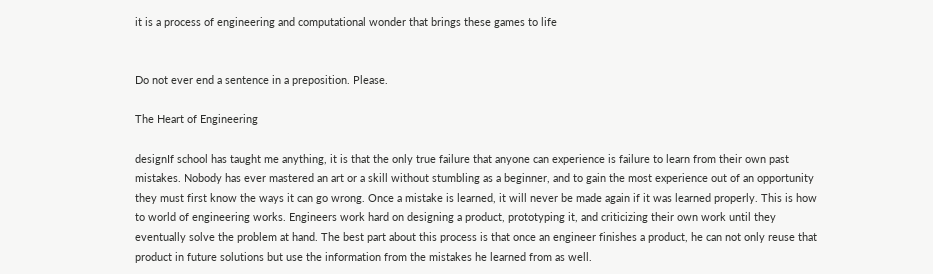it is a process of engineering and computational wonder that brings these games to life


Do not ever end a sentence in a preposition. Please.

The Heart of Engineering

designIf school has taught me anything, it is that the only true failure that anyone can experience is failure to learn from their own past mistakes. Nobody has ever mastered an art or a skill without stumbling as a beginner, and to gain the most experience out of an opportunity they must first know the ways it can go wrong. Once a mistake is learned, it will never be made again if it was learned properly. This is how to world of engineering works. Engineers work hard on designing a product, prototyping it, and criticizing their own work until they eventually solve the problem at hand. The best part about this process is that once an engineer finishes a product, he can not only reuse that product in future solutions but use the information from the mistakes he learned from as well.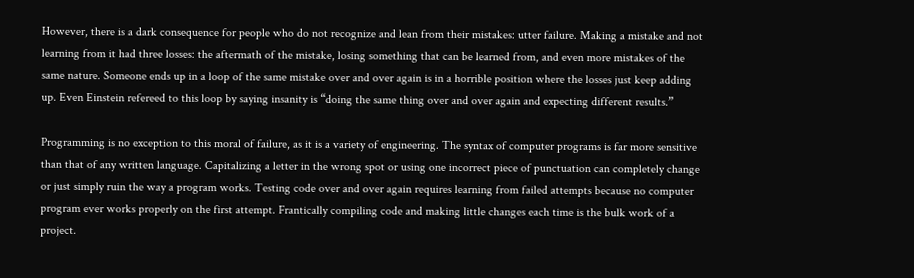However, there is a dark consequence for people who do not recognize and lean from their mistakes: utter failure. Making a mistake and not learning from it had three losses: the aftermath of the mistake, losing something that can be learned from, and even more mistakes of the same nature. Someone ends up in a loop of the same mistake over and over again is in a horrible position where the losses just keep adding up. Even Einstein refereed to this loop by saying insanity is “doing the same thing over and over again and expecting different results.”

Programming is no exception to this moral of failure, as it is a variety of engineering. The syntax of computer programs is far more sensitive than that of any written language. Capitalizing a letter in the wrong spot or using one incorrect piece of punctuation can completely change or just simply ruin the way a program works. Testing code over and over again requires learning from failed attempts because no computer program ever works properly on the first attempt. Frantically compiling code and making little changes each time is the bulk work of a project.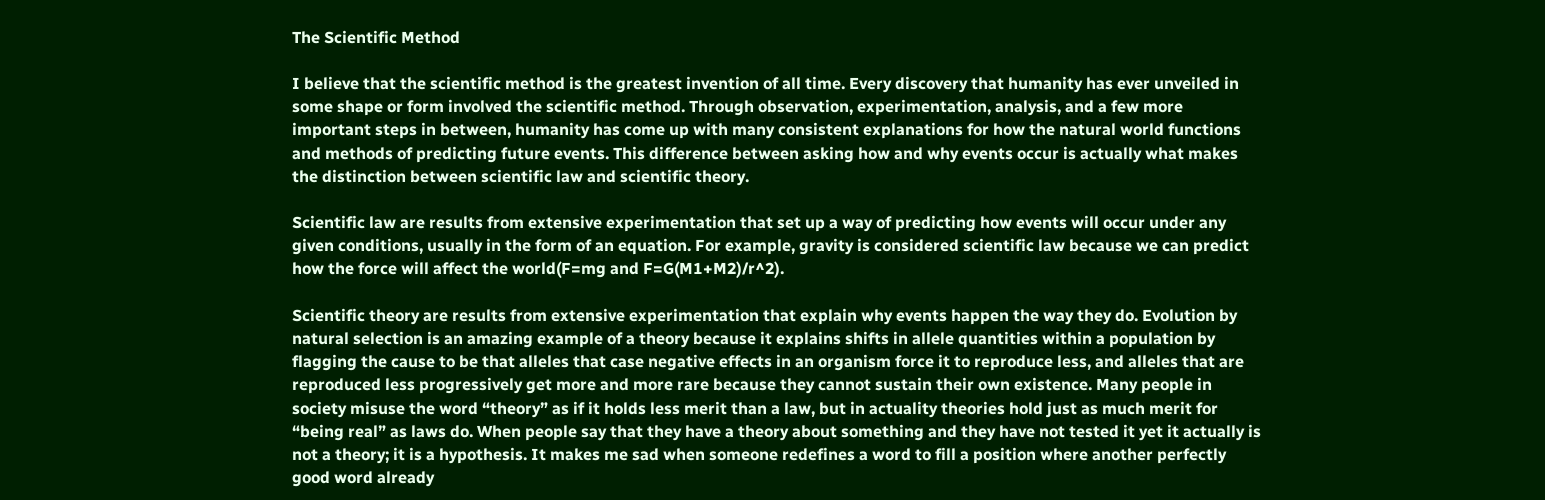The Scientific Method

I believe that the scientific method is the greatest invention of all time. Every discovery that humanity has ever unveiled in some shape or form involved the scientific method. Through observation, experimentation, analysis, and a few more important steps in between, humanity has come up with many consistent explanations for how the natural world functions and methods of predicting future events. This difference between asking how and why events occur is actually what makes the distinction between scientific law and scientific theory.

Scientific law are results from extensive experimentation that set up a way of predicting how events will occur under any given conditions, usually in the form of an equation. For example, gravity is considered scientific law because we can predict how the force will affect the world(F=mg and F=G(M1+M2)/r^2).

Scientific theory are results from extensive experimentation that explain why events happen the way they do. Evolution by natural selection is an amazing example of a theory because it explains shifts in allele quantities within a population by flagging the cause to be that alleles that case negative effects in an organism force it to reproduce less, and alleles that are reproduced less progressively get more and more rare because they cannot sustain their own existence. Many people in society misuse the word “theory” as if it holds less merit than a law, but in actuality theories hold just as much merit for “being real” as laws do. When people say that they have a theory about something and they have not tested it yet it actually is not a theory; it is a hypothesis. It makes me sad when someone redefines a word to fill a position where another perfectly good word already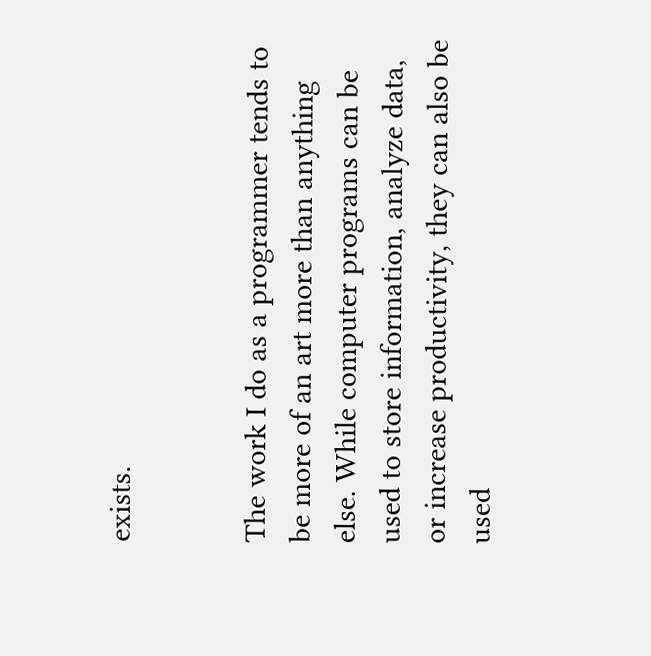exists.


The work I do as a programmer tends to be more of an art more than anything else. While computer programs can be used to store information, analyze data, or increase productivity, they can also be used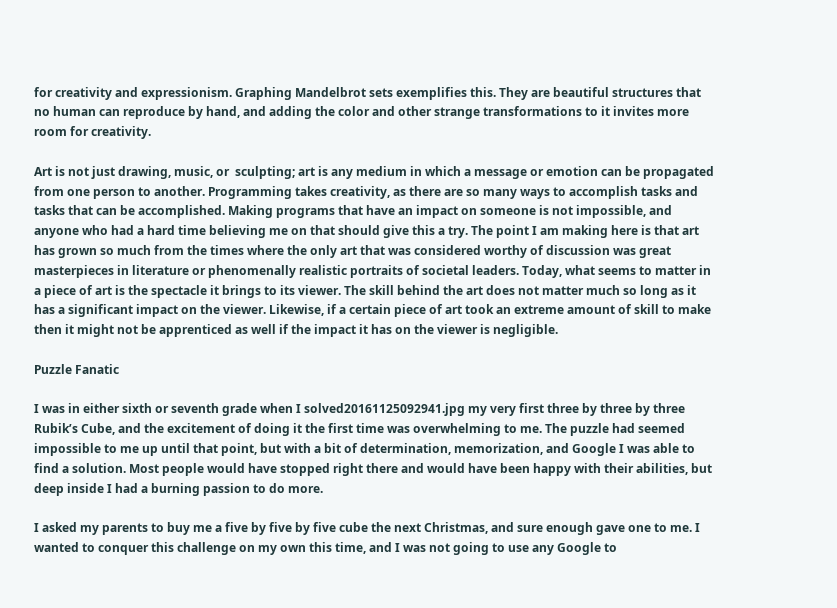for creativity and expressionism. Graphing Mandelbrot sets exemplifies this. They are beautiful structures that no human can reproduce by hand, and adding the color and other strange transformations to it invites more room for creativity.

Art is not just drawing, music, or  sculpting; art is any medium in which a message or emotion can be propagated from one person to another. Programming takes creativity, as there are so many ways to accomplish tasks and tasks that can be accomplished. Making programs that have an impact on someone is not impossible, and anyone who had a hard time believing me on that should give this a try. The point I am making here is that art has grown so much from the times where the only art that was considered worthy of discussion was great masterpieces in literature or phenomenally realistic portraits of societal leaders. Today, what seems to matter in a piece of art is the spectacle it brings to its viewer. The skill behind the art does not matter much so long as it has a significant impact on the viewer. Likewise, if a certain piece of art took an extreme amount of skill to make then it might not be apprenticed as well if the impact it has on the viewer is negligible.

Puzzle Fanatic

I was in either sixth or seventh grade when I solved20161125092941.jpg my very first three by three by three Rubik’s Cube, and the excitement of doing it the first time was overwhelming to me. The puzzle had seemed impossible to me up until that point, but with a bit of determination, memorization, and Google I was able to find a solution. Most people would have stopped right there and would have been happy with their abilities, but deep inside I had a burning passion to do more.

I asked my parents to buy me a five by five by five cube the next Christmas, and sure enough gave one to me. I wanted to conquer this challenge on my own this time, and I was not going to use any Google to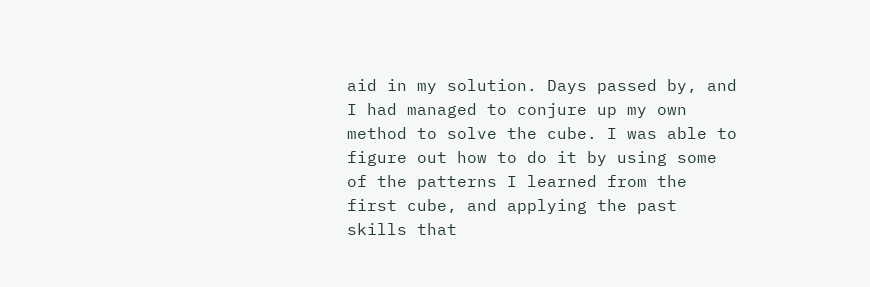aid in my solution. Days passed by, and I had managed to conjure up my own method to solve the cube. I was able to figure out how to do it by using some of the patterns I learned from the first cube, and applying the past skills that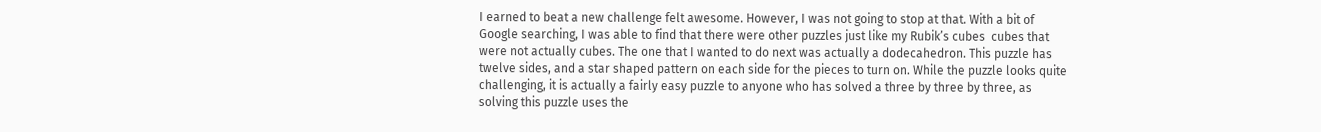I earned to beat a new challenge felt awesome. However, I was not going to stop at that. With a bit of Google searching, I was able to find that there were other puzzles just like my Rubik’s cubes  cubes that were not actually cubes. The one that I wanted to do next was actually a dodecahedron. This puzzle has twelve sides, and a star shaped pattern on each side for the pieces to turn on. While the puzzle looks quite challenging, it is actually a fairly easy puzzle to anyone who has solved a three by three by three, as solving this puzzle uses the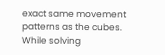exact same movement patterns as the cubes. While solving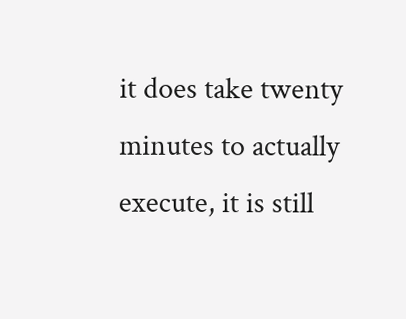it does take twenty minutes to actually execute, it is still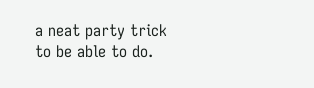a neat party trick to be able to do.